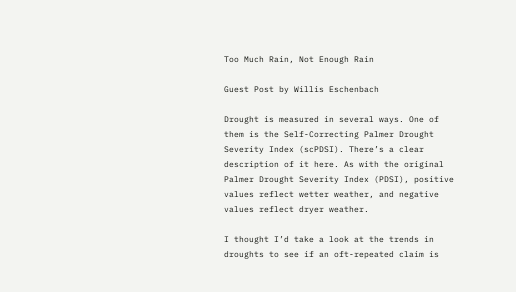Too Much Rain, Not Enough Rain

Guest Post by Willis Eschenbach

Drought is measured in several ways. One of them is the Self-Correcting Palmer Drought Severity Index (scPDSI). There’s a clear description of it here. As with the original Palmer Drought Severity Index (PDSI), positive values reflect wetter weather, and negative values reflect dryer weather.

I thought I’d take a look at the trends in droughts to see if an oft-repeated claim is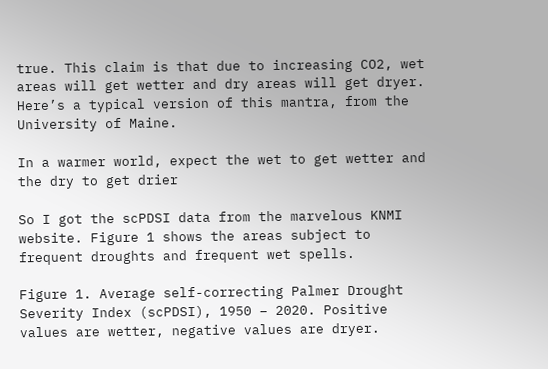true. This claim is that due to increasing CO2, wet areas will get wetter and dry areas will get dryer. Here’s a typical version of this mantra, from the University of Maine.

In a warmer world, expect the wet to get wetter and the dry to get drier

So I got the scPDSI data from the marvelous KNMI website. Figure 1 shows the areas subject to frequent droughts and frequent wet spells.

Figure 1. Average self-correcting Palmer Drought Severity Index (scPDSI), 1950 – 2020. Positive values are wetter, negative values are dryer.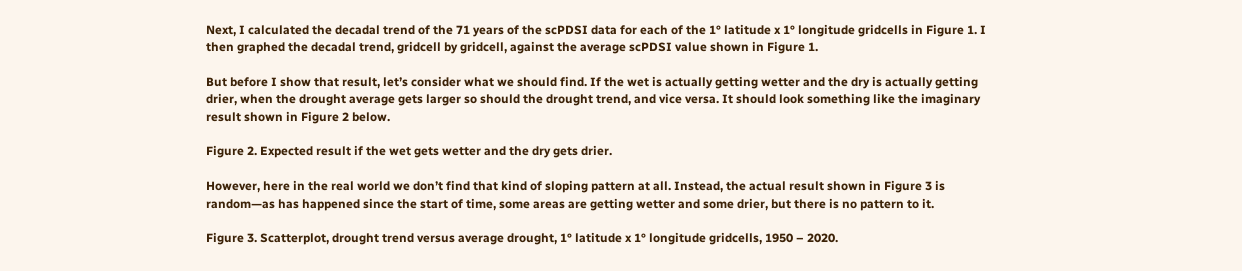Next, I calculated the decadal trend of the 71 years of the scPDSI data for each of the 1° latitude x 1° longitude gridcells in Figure 1. I then graphed the decadal trend, gridcell by gridcell, against the average scPDSI value shown in Figure 1.

But before I show that result, let’s consider what we should find. If the wet is actually getting wetter and the dry is actually getting drier, when the drought average gets larger so should the drought trend, and vice versa. It should look something like the imaginary result shown in Figure 2 below.

Figure 2. Expected result if the wet gets wetter and the dry gets drier.

However, here in the real world we don’t find that kind of sloping pattern at all. Instead, the actual result shown in Figure 3 is random—as has happened since the start of time, some areas are getting wetter and some drier, but there is no pattern to it.

Figure 3. Scatterplot, drought trend versus average drought, 1° latitude x 1° longitude gridcells, 1950 – 2020.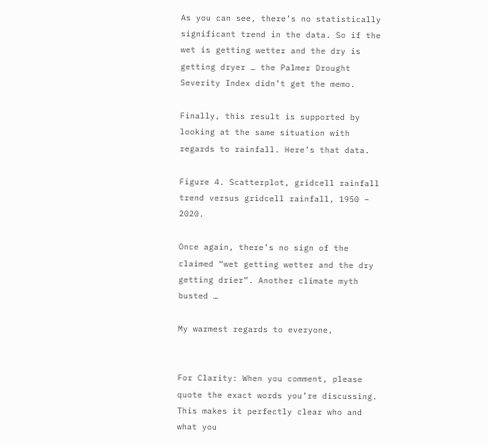As you can see, there’s no statistically significant trend in the data. So if the wet is getting wetter and the dry is getting dryer … the Palmer Drought Severity Index didn’t get the memo.

Finally, this result is supported by looking at the same situation with regards to rainfall. Here’s that data.

Figure 4. Scatterplot, gridcell rainfall trend versus gridcell rainfall, 1950 – 2020.

Once again, there’s no sign of the claimed “wet getting wetter and the dry getting drier”. Another climate myth busted …

My warmest regards to everyone,


For Clarity: When you comment, please quote the exact words you’re discussing. This makes it perfectly clear who and what you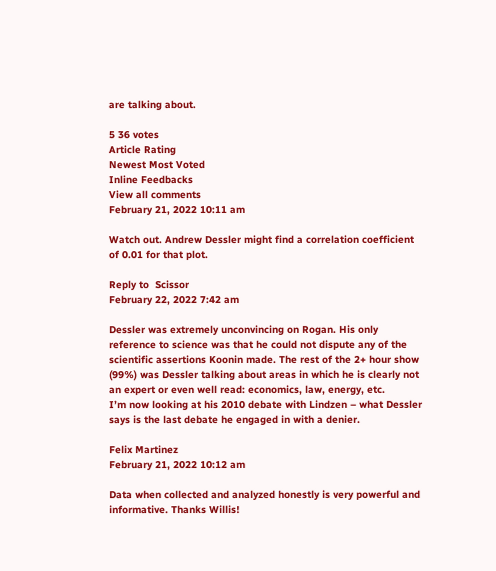are talking about.

5 36 votes
Article Rating
Newest Most Voted
Inline Feedbacks
View all comments
February 21, 2022 10:11 am

Watch out. Andrew Dessler might find a correlation coefficient of 0.01 for that plot.

Reply to  Scissor
February 22, 2022 7:42 am

Dessler was extremely unconvincing on Rogan. His only reference to science was that he could not dispute any of the scientific assertions Koonin made. The rest of the 2+ hour show (99%) was Dessler talking about areas in which he is clearly not an expert or even well read: economics, law, energy, etc.
I’m now looking at his 2010 debate with Lindzen – what Dessler says is the last debate he engaged in with a denier.

Felix Martinez
February 21, 2022 10:12 am

Data when collected and analyzed honestly is very powerful and informative. Thanks Willis!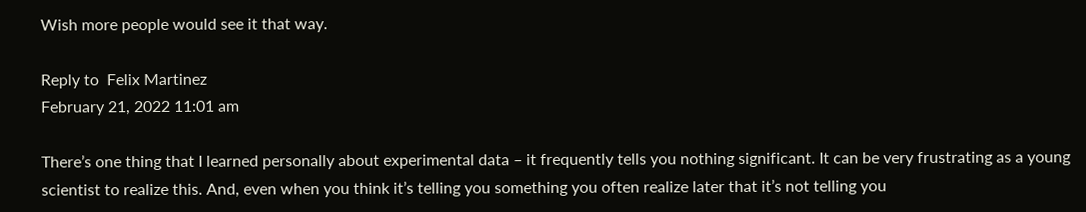Wish more people would see it that way.

Reply to  Felix Martinez
February 21, 2022 11:01 am

There’s one thing that I learned personally about experimental data – it frequently tells you nothing significant. It can be very frustrating as a young scientist to realize this. And, even when you think it’s telling you something you often realize later that it’s not telling you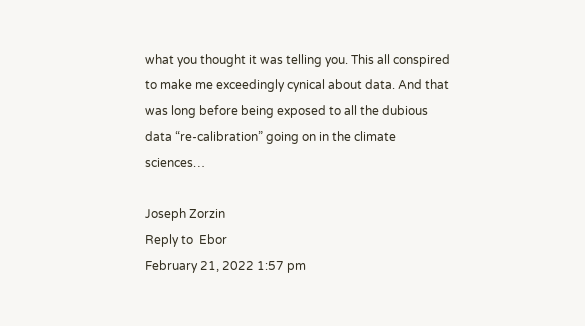what you thought it was telling you. This all conspired to make me exceedingly cynical about data. And that was long before being exposed to all the dubious data “re-calibration” going on in the climate sciences…

Joseph Zorzin
Reply to  Ebor
February 21, 2022 1:57 pm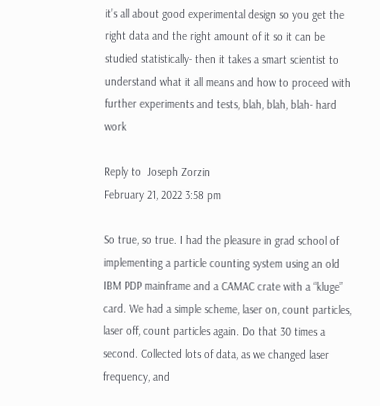it’s all about good experimental design so you get the right data and the right amount of it so it can be studied statistically- then it takes a smart scientist to understand what it all means and how to proceed with further experiments and tests, blah, blah, blah- hard work

Reply to  Joseph Zorzin
February 21, 2022 3:58 pm

So true, so true. I had the pleasure in grad school of implementing a particle counting system using an old IBM PDP mainframe and a CAMAC crate with a “kluge” card. We had a simple scheme, laser on, count particles, laser off, count particles again. Do that 30 times a second. Collected lots of data, as we changed laser frequency, and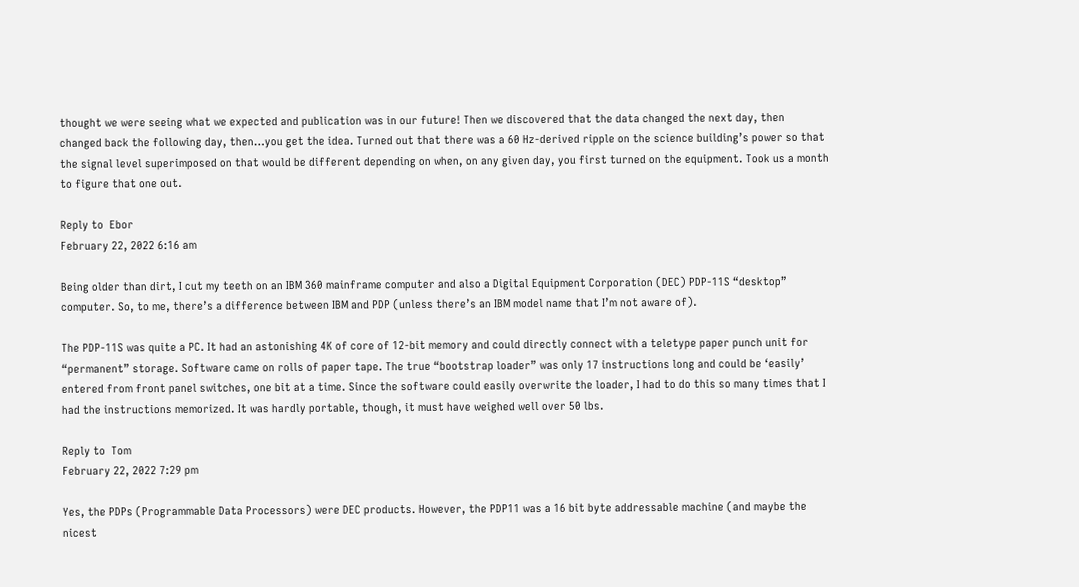thought we were seeing what we expected and publication was in our future! Then we discovered that the data changed the next day, then changed back the following day, then…you get the idea. Turned out that there was a 60 Hz-derived ripple on the science building’s power so that the signal level superimposed on that would be different depending on when, on any given day, you first turned on the equipment. Took us a month to figure that one out.

Reply to  Ebor
February 22, 2022 6:16 am

Being older than dirt, I cut my teeth on an IBM 360 mainframe computer and also a Digital Equipment Corporation (DEC) PDP-11S “desktop” computer. So, to me, there’s a difference between IBM and PDP (unless there’s an IBM model name that I’m not aware of).

The PDP-11S was quite a PC. It had an astonishing 4K of core of 12-bit memory and could directly connect with a teletype paper punch unit for “permanent” storage. Software came on rolls of paper tape. The true “bootstrap loader” was only 17 instructions long and could be ‘easily’ entered from front panel switches, one bit at a time. Since the software could easily overwrite the loader, I had to do this so many times that I had the instructions memorized. It was hardly portable, though, it must have weighed well over 50 lbs.

Reply to  Tom
February 22, 2022 7:29 pm

Yes, the PDPs (Programmable Data Processors) were DEC products. However, the PDP11 was a 16 bit byte addressable machine (and maybe the nicest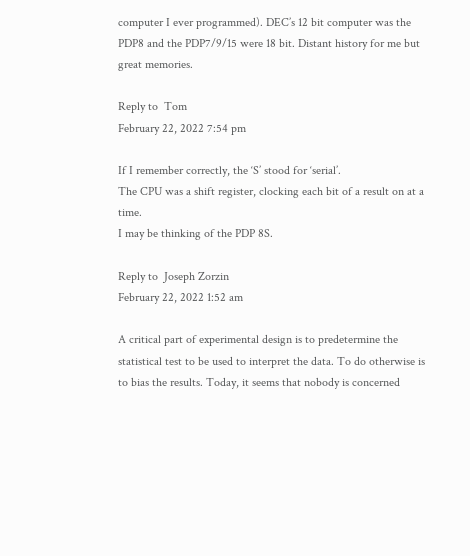computer I ever programmed). DEC’s 12 bit computer was the PDP8 and the PDP7/9/15 were 18 bit. Distant history for me but great memories.

Reply to  Tom
February 22, 2022 7:54 pm

If I remember correctly, the ‘S’ stood for ‘serial’.
The CPU was a shift register, clocking each bit of a result on at a time.
I may be thinking of the PDP 8S.

Reply to  Joseph Zorzin
February 22, 2022 1:52 am

A critical part of experimental design is to predetermine the statistical test to be used to interpret the data. To do otherwise is to bias the results. Today, it seems that nobody is concerned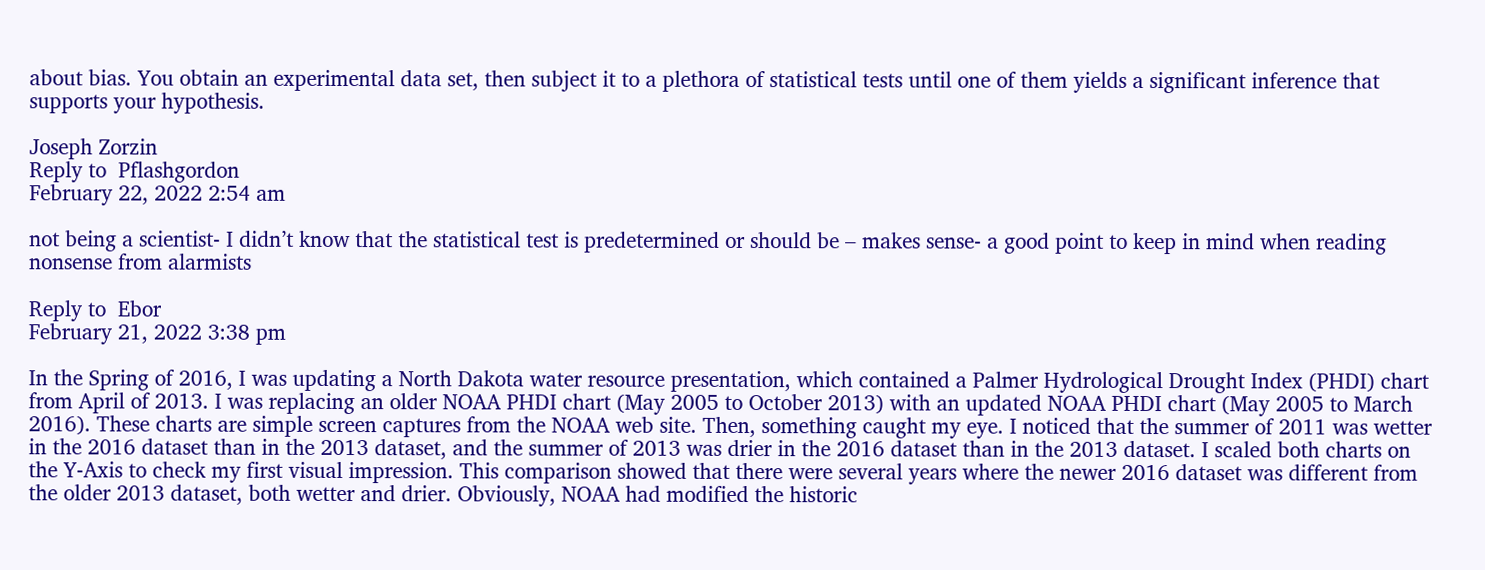about bias. You obtain an experimental data set, then subject it to a plethora of statistical tests until one of them yields a significant inference that supports your hypothesis.

Joseph Zorzin
Reply to  Pflashgordon
February 22, 2022 2:54 am

not being a scientist- I didn’t know that the statistical test is predetermined or should be – makes sense- a good point to keep in mind when reading nonsense from alarmists

Reply to  Ebor
February 21, 2022 3:38 pm

In the Spring of 2016, I was updating a North Dakota water resource presentation, which contained a Palmer Hydrological Drought Index (PHDI) chart from April of 2013. I was replacing an older NOAA PHDI chart (May 2005 to October 2013) with an updated NOAA PHDI chart (May 2005 to March 2016). These charts are simple screen captures from the NOAA web site. Then, something caught my eye. I noticed that the summer of 2011 was wetter in the 2016 dataset than in the 2013 dataset, and the summer of 2013 was drier in the 2016 dataset than in the 2013 dataset. I scaled both charts on the Y-Axis to check my first visual impression. This comparison showed that there were several years where the newer 2016 dataset was different from the older 2013 dataset, both wetter and drier. Obviously, NOAA had modified the historic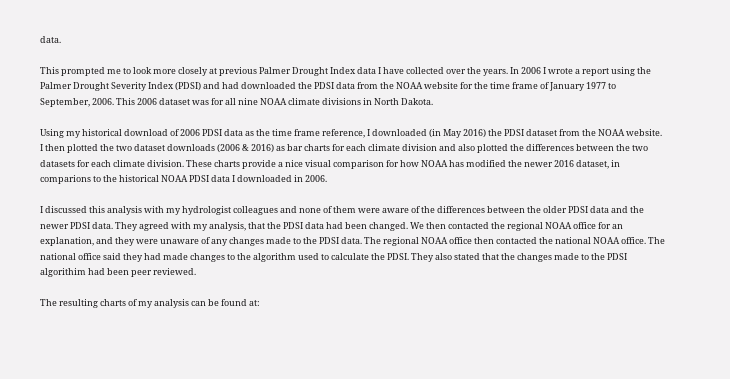data.

This prompted me to look more closely at previous Palmer Drought Index data I have collected over the years. In 2006 I wrote a report using the Palmer Drought Severity Index (PDSI) and had downloaded the PDSI data from the NOAA website for the time frame of January 1977 to September, 2006. This 2006 dataset was for all nine NOAA climate divisions in North Dakota.

Using my historical download of 2006 PDSI data as the time frame reference, I downloaded (in May 2016) the PDSI dataset from the NOAA website. I then plotted the two dataset downloads (2006 & 2016) as bar charts for each climate division and also plotted the differences between the two datasets for each climate division. These charts provide a nice visual comparison for how NOAA has modified the newer 2016 dataset, in comparions to the historical NOAA PDSI data I downloaded in 2006.

I discussed this analysis with my hydrologist colleagues and none of them were aware of the differences between the older PDSI data and the newer PDSI data. They agreed with my analysis, that the PDSI data had been changed. We then contacted the regional NOAA office for an explanation, and they were unaware of any changes made to the PDSI data. The regional NOAA office then contacted the national NOAA office. The national office said they had made changes to the algorithm used to calculate the PDSI. They also stated that the changes made to the PDSI algorithim had been peer reviewed.

The resulting charts of my analysis can be found at: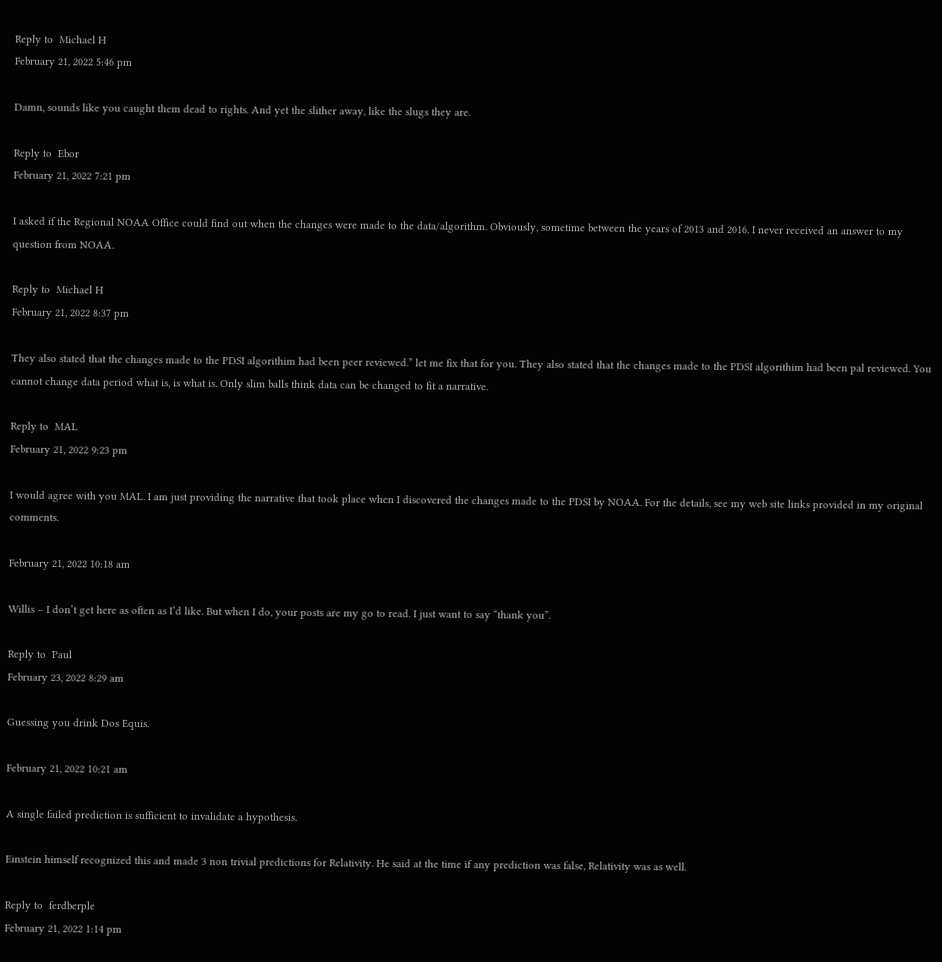Reply to  Michael H
February 21, 2022 5:46 pm

Damn, sounds like you caught them dead to rights. And yet the slither away, like the slugs they are.

Reply to  Ebor
February 21, 2022 7:21 pm

I asked if the Regional NOAA Office could find out when the changes were made to the data/algorithm. Obviously, sometime between the years of 2013 and 2016. I never received an answer to my question from NOAA.

Reply to  Michael H
February 21, 2022 8:37 pm

They also stated that the changes made to the PDSI algorithim had been peer reviewed.” let me fix that for you. They also stated that the changes made to the PDSI algorithim had been pal reviewed. You cannot change data period what is, is what is. Only slim balls think data can be changed to fit a narrative.

Reply to  MAL
February 21, 2022 9:23 pm

I would agree with you MAL. I am just providing the narrative that took place when I discovered the changes made to the PDSI by NOAA. For the details, see my web site links provided in my original comments.

February 21, 2022 10:18 am

Willis – I don’t get here as often as I’d like. But when I do, your posts are my go to read. I just want to say “thank you”.

Reply to  Paul
February 23, 2022 8:29 am

Guessing you drink Dos Equis.

February 21, 2022 10:21 am

A single failed prediction is sufficient to invalidate a hypothesis.

Einstein himself recognized this and made 3 non trivial predictions for Relativity. He said at the time if any prediction was false, Relativity was as well.

Reply to  ferdberple
February 21, 2022 1:14 pm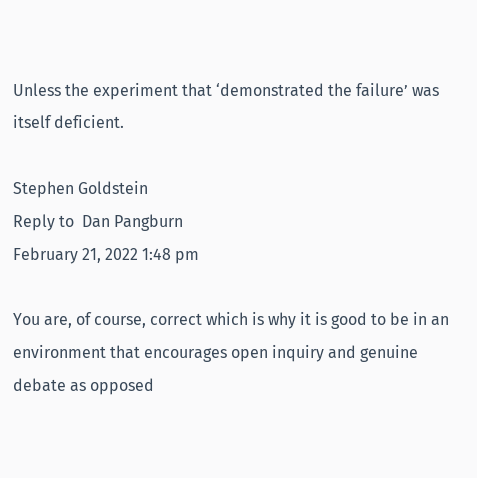Unless the experiment that ‘demonstrated the failure’ was itself deficient.

Stephen Goldstein
Reply to  Dan Pangburn
February 21, 2022 1:48 pm

You are, of course, correct which is why it is good to be in an environment that encourages open inquiry and genuine debate as opposed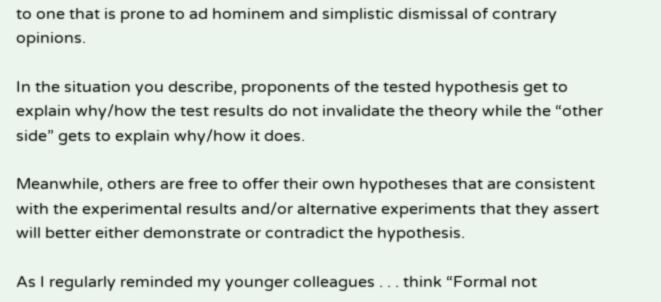to one that is prone to ad hominem and simplistic dismissal of contrary opinions.

In the situation you describe, proponents of the tested hypothesis get to explain why/how the test results do not invalidate the theory while the “other side” gets to explain why/how it does.

Meanwhile, others are free to offer their own hypotheses that are consistent with the experimental results and/or alternative experiments that they assert will better either demonstrate or contradict the hypothesis.

As I regularly reminded my younger colleagues . . . think “Formal not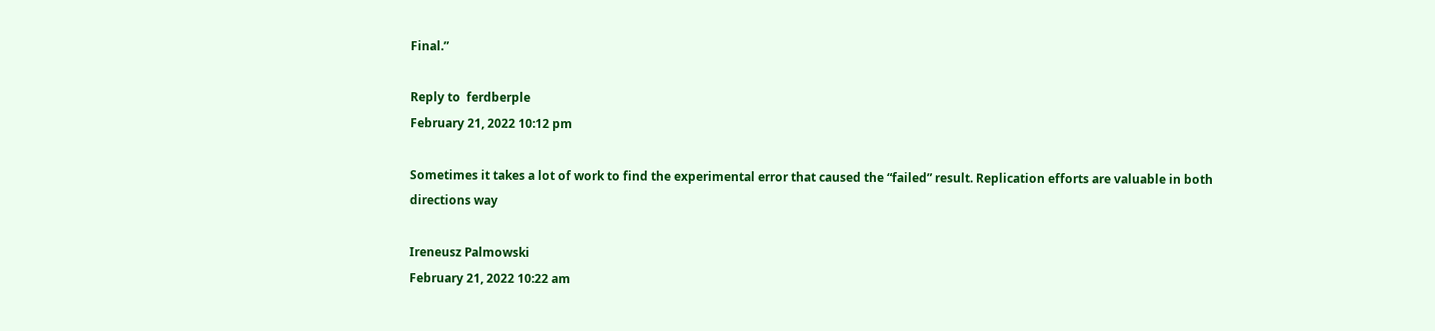Final.”

Reply to  ferdberple
February 21, 2022 10:12 pm

Sometimes it takes a lot of work to find the experimental error that caused the “failed” result. Replication efforts are valuable in both directions way

Ireneusz Palmowski
February 21, 2022 10:22 am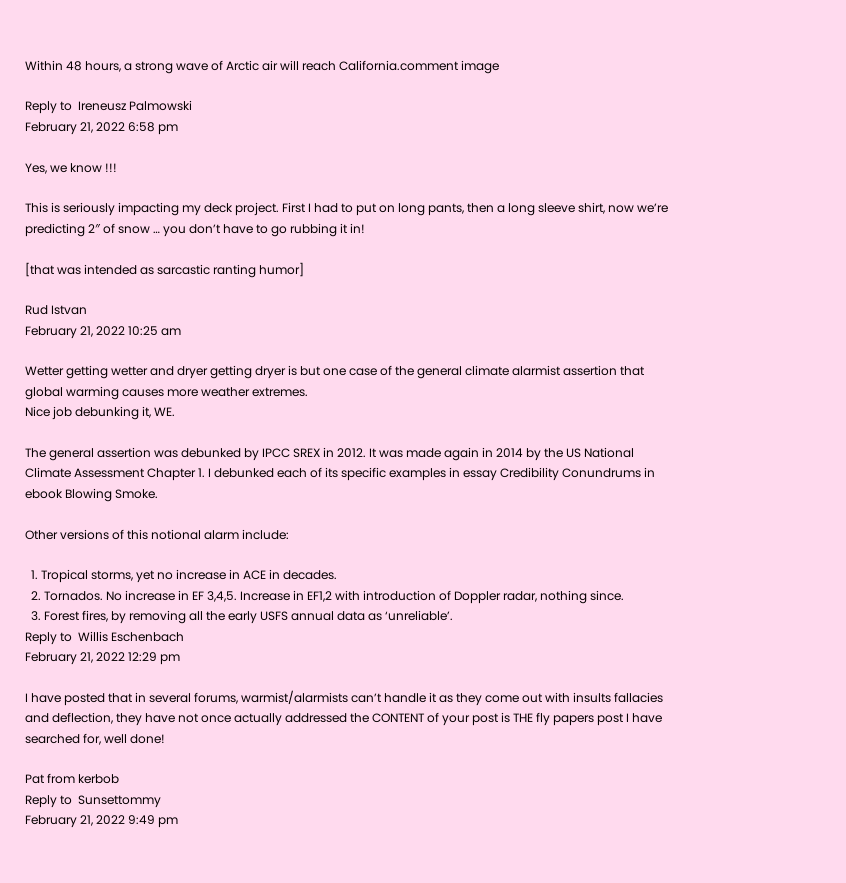Within 48 hours, a strong wave of Arctic air will reach California.comment image

Reply to  Ireneusz Palmowski
February 21, 2022 6:58 pm

Yes, we know !!!

This is seriously impacting my deck project. First I had to put on long pants, then a long sleeve shirt, now we’re predicting 2″ of snow … you don’t have to go rubbing it in!

[that was intended as sarcastic ranting humor]

Rud Istvan
February 21, 2022 10:25 am

Wetter getting wetter and dryer getting dryer is but one case of the general climate alarmist assertion that global warming causes more weather extremes.
Nice job debunking it, WE.

The general assertion was debunked by IPCC SREX in 2012. It was made again in 2014 by the US National Climate Assessment Chapter 1. I debunked each of its specific examples in essay Credibility Conundrums in ebook Blowing Smoke.

Other versions of this notional alarm include:

  1. Tropical storms, yet no increase in ACE in decades.
  2. Tornados. No increase in EF 3,4,5. Increase in EF1,2 with introduction of Doppler radar, nothing since.
  3. Forest fires, by removing all the early USFS annual data as ‘unreliable’.
Reply to  Willis Eschenbach
February 21, 2022 12:29 pm

I have posted that in several forums, warmist/alarmists can’t handle it as they come out with insults fallacies and deflection, they have not once actually addressed the CONTENT of your post is THE fly papers post I have searched for, well done!

Pat from kerbob
Reply to  Sunsettommy
February 21, 2022 9:49 pm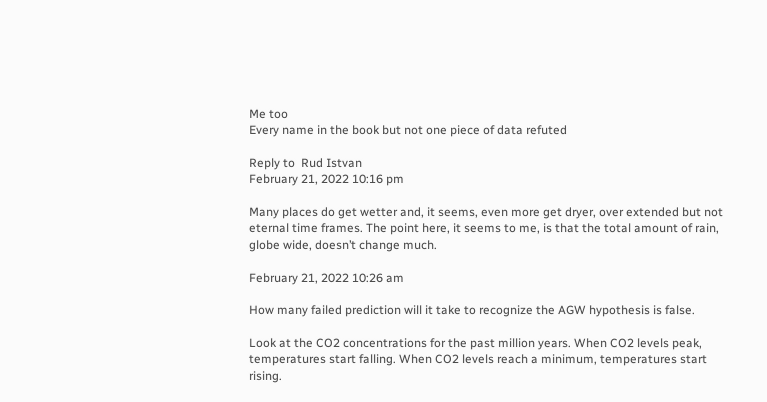Me too
Every name in the book but not one piece of data refuted

Reply to  Rud Istvan
February 21, 2022 10:16 pm

Many places do get wetter and, it seems, even more get dryer, over extended but not eternal time frames. The point here, it seems to me, is that the total amount of rain, globe wide, doesn’t change much.

February 21, 2022 10:26 am

How many failed prediction will it take to recognize the AGW hypothesis is false.

Look at the CO2 concentrations for the past million years. When CO2 levels peak, temperatures start falling. When CO2 levels reach a minimum, temperatures start rising.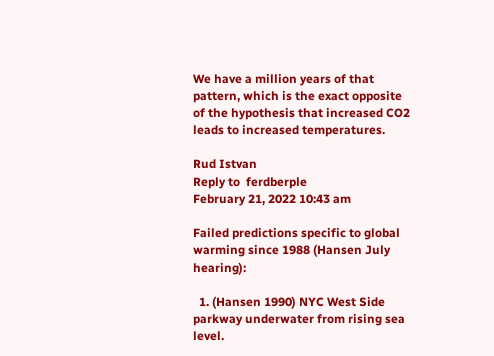We have a million years of that pattern, which is the exact opposite of the hypothesis that increased CO2 leads to increased temperatures.

Rud Istvan
Reply to  ferdberple
February 21, 2022 10:43 am

Failed predictions specific to global warming since 1988 (Hansen July hearing):

  1. (Hansen 1990) NYC West Side parkway underwater from rising sea level.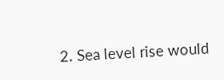2. Sea level rise would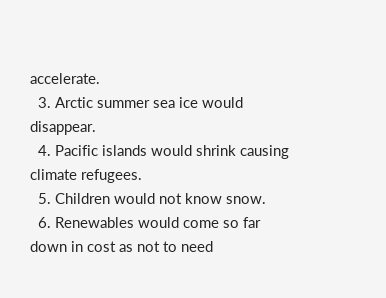accelerate.
  3. Arctic summer sea ice would disappear.
  4. Pacific islands would shrink causing climate refugees.
  5. Children would not know snow.
  6. Renewables would come so far down in cost as not to need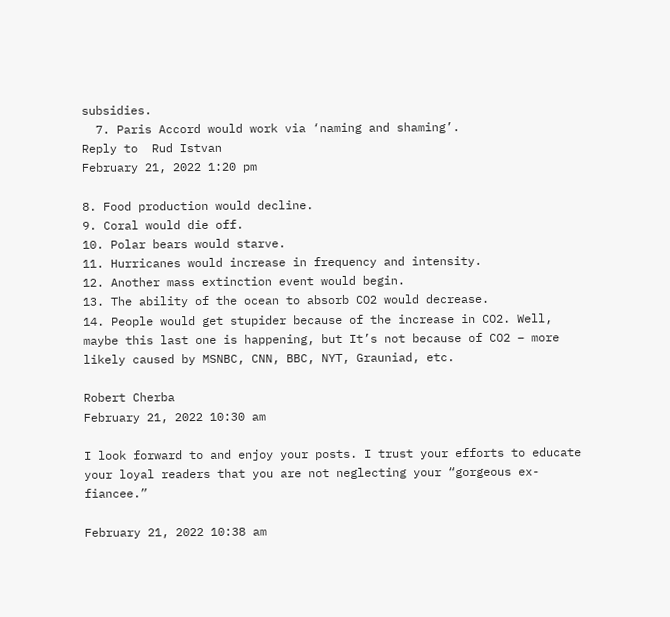subsidies.
  7. Paris Accord would work via ‘naming and shaming’.
Reply to  Rud Istvan
February 21, 2022 1:20 pm

8. Food production would decline.
9. Coral would die off.
10. Polar bears would starve.
11. Hurricanes would increase in frequency and intensity.
12. Another mass extinction event would begin.
13. The ability of the ocean to absorb CO2 would decrease.
14. People would get stupider because of the increase in CO2. Well, maybe this last one is happening, but It’s not because of CO2 – more likely caused by MSNBC, CNN, BBC, NYT, Grauniad, etc.

Robert Cherba
February 21, 2022 10:30 am

I look forward to and enjoy your posts. I trust your efforts to educate your loyal readers that you are not neglecting your “gorgeous ex-fiancee.”

February 21, 2022 10:38 am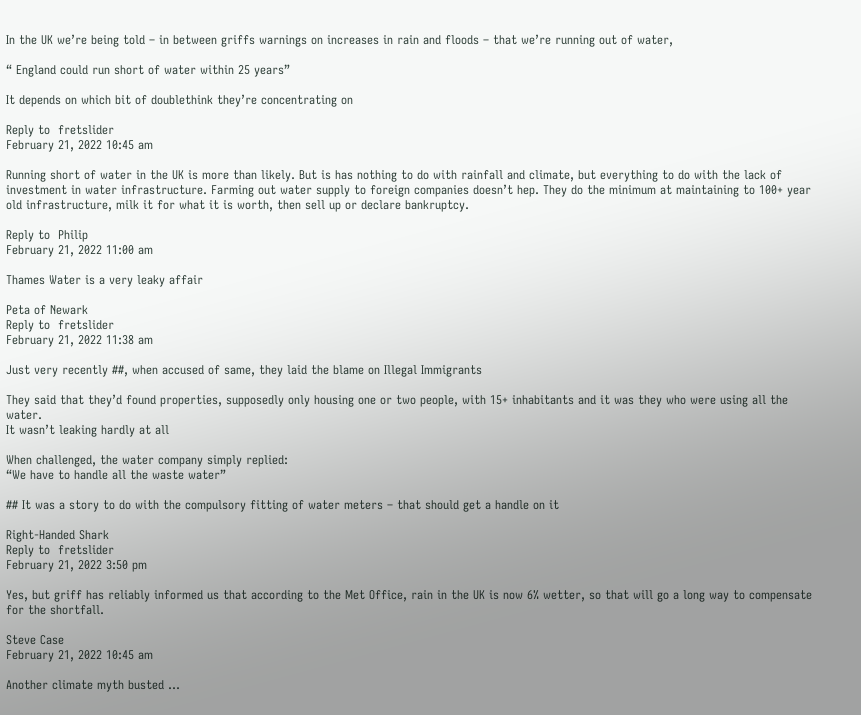In the UK we’re being told – in between griffs warnings on increases in rain and floods – that we’re running out of water,

“ England could run short of water within 25 years”

It depends on which bit of doublethink they’re concentrating on

Reply to  fretslider
February 21, 2022 10:45 am

Running short of water in the UK is more than likely. But is has nothing to do with rainfall and climate, but everything to do with the lack of investment in water infrastructure. Farming out water supply to foreign companies doesn’t hep. They do the minimum at maintaining to 100+ year old infrastructure, milk it for what it is worth, then sell up or declare bankruptcy.

Reply to  Philip
February 21, 2022 11:00 am

Thames Water is a very leaky affair

Peta of Newark
Reply to  fretslider
February 21, 2022 11:38 am

Just very recently ##, when accused of same, they laid the blame on Illegal Immigrants

They said that they’d found properties, supposedly only housing one or two people, with 15+ inhabitants and it was they who were using all the water.
It wasn’t leaking hardly at all

When challenged, the water company simply replied:
“We have to handle all the waste water”

## It was a story to do with the compulsory fitting of water meters – that should get a handle on it

Right-Handed Shark
Reply to  fretslider
February 21, 2022 3:50 pm

Yes, but griff has reliably informed us that according to the Met Office, rain in the UK is now 6% wetter, so that will go a long way to compensate for the shortfall.

Steve Case
February 21, 2022 10:45 am

Another climate myth busted …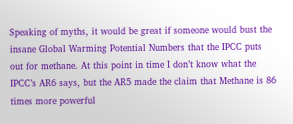Speaking of myths, it would be great if someone would bust the insane Global Warming Potential Numbers that the IPCC puts out for methane. At this point in time I don’t know what the IPCC’s AR6 says, but the AR5 made the claim that Methane is 86 times more powerful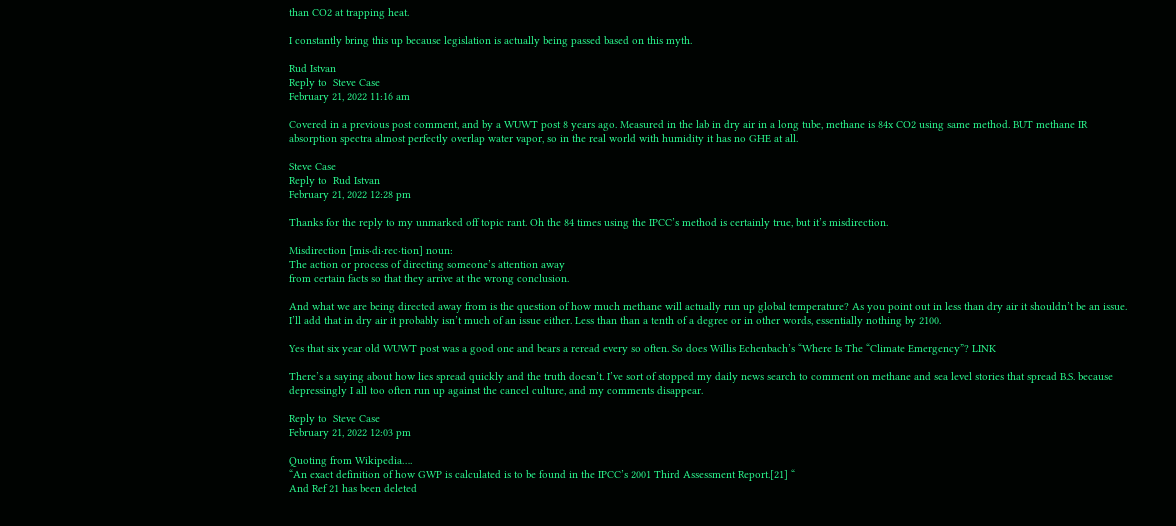than CO2 at trapping heat.

I constantly bring this up because legislation is actually being passed based on this myth.

Rud Istvan
Reply to  Steve Case
February 21, 2022 11:16 am

Covered in a previous post comment, and by a WUWT post 8 years ago. Measured in the lab in dry air in a long tube, methane is 84x CO2 using same method. BUT methane IR absorption spectra almost perfectly overlap water vapor, so in the real world with humidity it has no GHE at all.

Steve Case
Reply to  Rud Istvan
February 21, 2022 12:28 pm

Thanks for the reply to my unmarked off topic rant. Oh the 84 times using the IPCC’s method is certainly true, but it’s misdirection.

Misdirection [mis·di·rec·tion] noun:
The action or process of directing someone’s attention away
from certain facts so that they arrive at the wrong conclusion.

And what we are being directed away from is the question of how much methane will actually run up global temperature? As you point out in less than dry air it shouldn’t be an issue. I’ll add that in dry air it probably isn’t much of an issue either. Less than than a tenth of a degree or in other words, essentially nothing by 2100.

Yes that six year old WUWT post was a good one and bears a reread every so often. So does Willis Echenbach’s “Where Is The “Climate Emergency”? LINK

There’s a saying about how lies spread quickly and the truth doesn’t. I’ve sort of stopped my daily news search to comment on methane and sea level stories that spread B.S. because depressingly I all too often run up against the cancel culture, and my comments disappear.

Reply to  Steve Case
February 21, 2022 12:03 pm

Quoting from Wikipedia….
“An exact definition of how GWP is calculated is to be found in the IPCC’s 2001 Third Assessment Report.[21] “
And Ref 21 has been deleted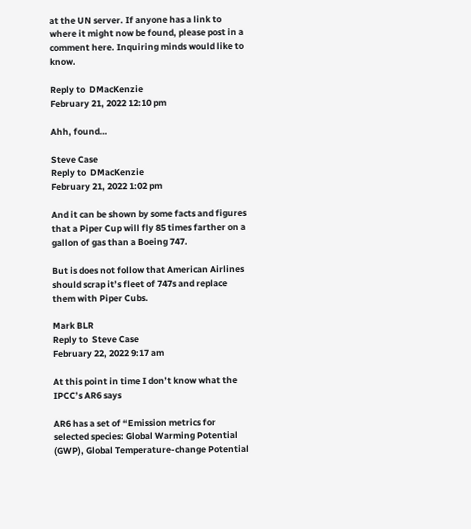at the UN server. If anyone has a link to where it might now be found, please post in a comment here. Inquiring minds would like to know.

Reply to  DMacKenzie
February 21, 2022 12:10 pm

Ahh, found…

Steve Case
Reply to  DMacKenzie
February 21, 2022 1:02 pm

And it can be shown by some facts and figures that a Piper Cup will fly 85 times farther on a gallon of gas than a Boeing 747.

But is does not follow that American Airlines should scrap it’s fleet of 747s and replace them with Piper Cubs.

Mark BLR
Reply to  Steve Case
February 22, 2022 9:17 am

At this point in time I don’t know what the IPCC’s AR6 says

AR6 has a set of “Emission metrics for selected species: Global Warming Potential (GWP), Global Temperature-change Potential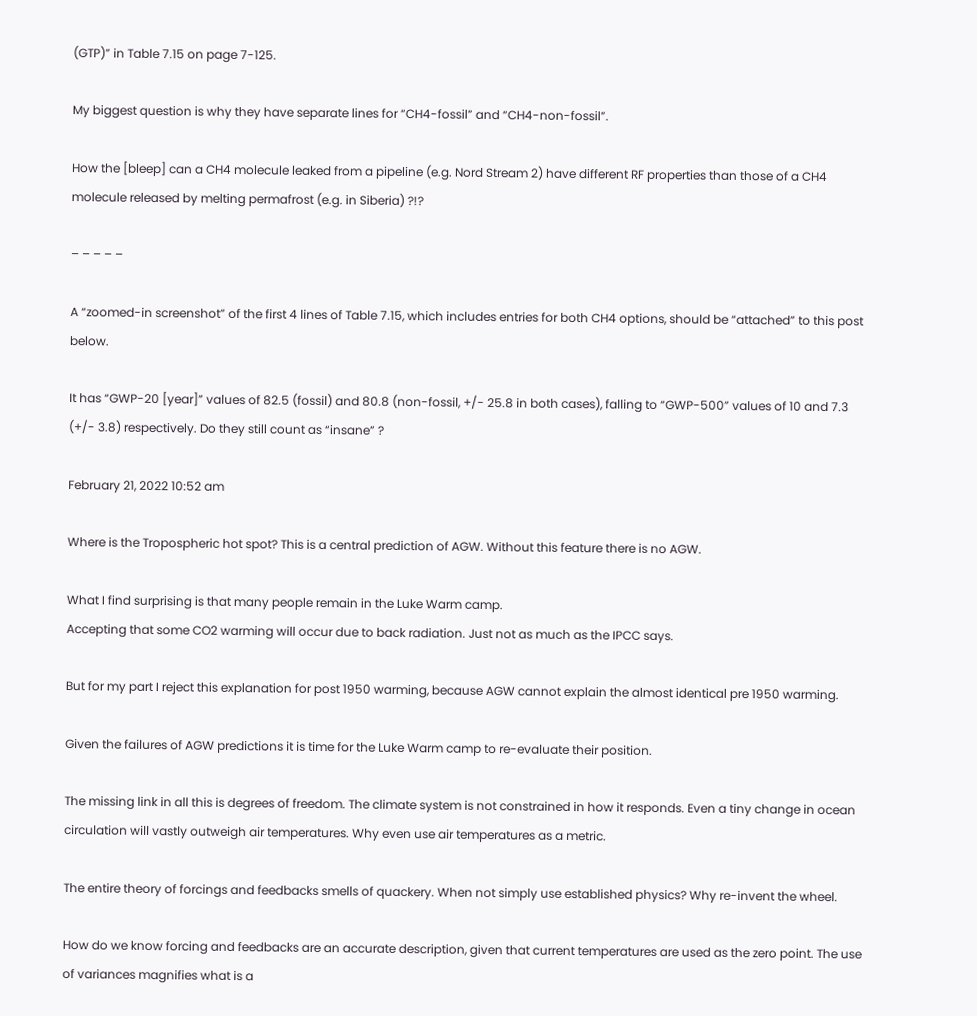(GTP)” in Table 7.15 on page 7-125.

My biggest question is why they have separate lines for “CH4-fossil” and “CH4-non-fossil”.

How the [bleep] can a CH4 molecule leaked from a pipeline (e.g. Nord Stream 2) have different RF properties than those of a CH4 molecule released by melting permafrost (e.g. in Siberia) ?!?

– – – – –

A “zoomed-in screenshot” of the first 4 lines of Table 7.15, which includes entries for both CH4 options, should be “attached” to this post below.

It has “GWP-20 [year]” values of 82.5 (fossil) and 80.8 (non-fossil, +/- 25.8 in both cases), falling to “GWP-500” values of 10 and 7.3 (+/- 3.8) respectively. Do they still count as “insane” ?

February 21, 2022 10:52 am

Where is the Tropospheric hot spot? This is a central prediction of AGW. Without this feature there is no AGW.

What I find surprising is that many people remain in the Luke Warm camp.
Accepting that some CO2 warming will occur due to back radiation. Just not as much as the IPCC says.

But for my part I reject this explanation for post 1950 warming, because AGW cannot explain the almost identical pre 1950 warming.

Given the failures of AGW predictions it is time for the Luke Warm camp to re-evaluate their position.

The missing link in all this is degrees of freedom. The climate system is not constrained in how it responds. Even a tiny change in ocean circulation will vastly outweigh air temperatures. Why even use air temperatures as a metric.

The entire theory of forcings and feedbacks smells of quackery. When not simply use established physics? Why re-invent the wheel.

How do we know forcing and feedbacks are an accurate description, given that current temperatures are used as the zero point. The use of variances magnifies what is a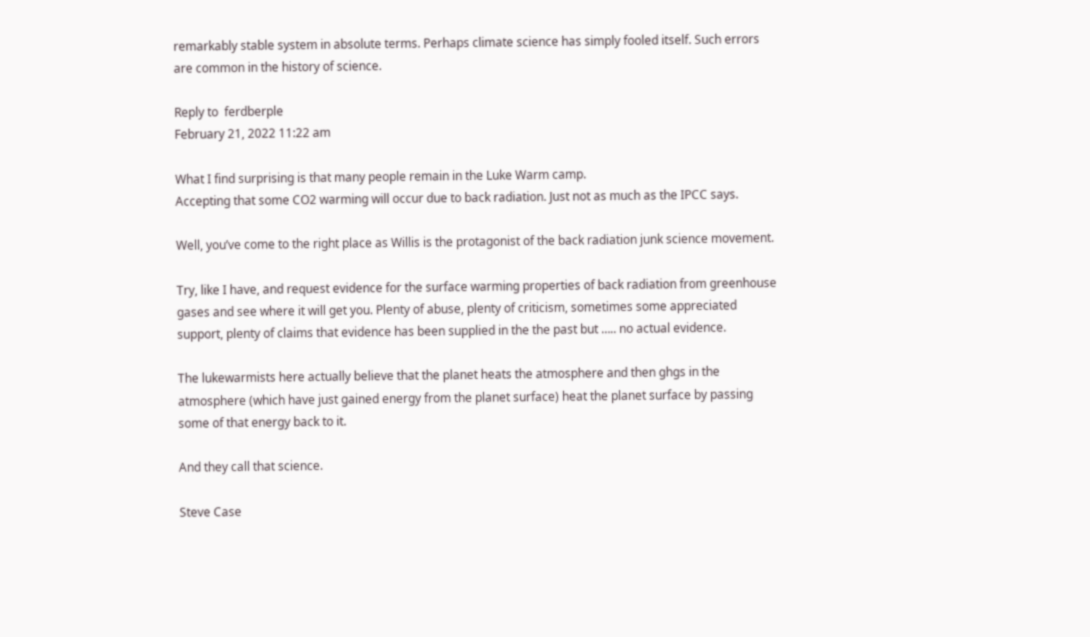remarkably stable system in absolute terms. Perhaps climate science has simply fooled itself. Such errors are common in the history of science.

Reply to  ferdberple
February 21, 2022 11:22 am

What I find surprising is that many people remain in the Luke Warm camp.
Accepting that some CO2 warming will occur due to back radiation. Just not as much as the IPCC says.

Well, you’ve come to the right place as Willis is the protagonist of the back radiation junk science movement.

Try, like I have, and request evidence for the surface warming properties of back radiation from greenhouse gases and see where it will get you. Plenty of abuse, plenty of criticism, sometimes some appreciated support, plenty of claims that evidence has been supplied in the the past but ….. no actual evidence.

The lukewarmists here actually believe that the planet heats the atmosphere and then ghgs in the atmosphere (which have just gained energy from the planet surface) heat the planet surface by passing some of that energy back to it.

And they call that science.

Steve Case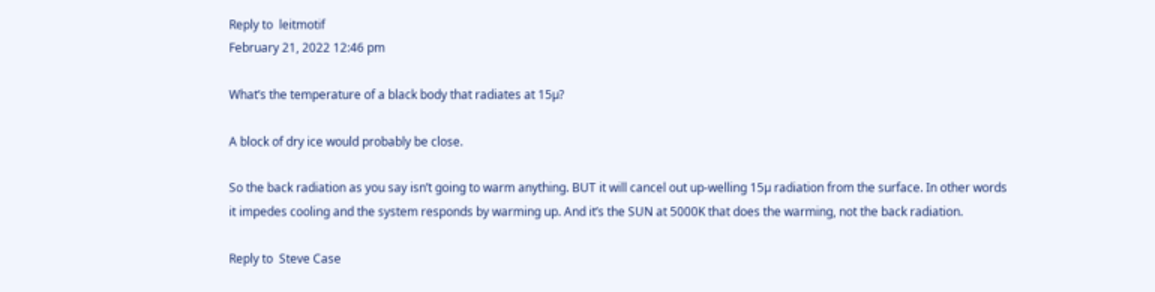Reply to  leitmotif
February 21, 2022 12:46 pm

What’s the temperature of a black body that radiates at 15µ?

A block of dry ice would probably be close.

So the back radiation as you say isn’t going to warm anything. BUT it will cancel out up-welling 15µ radiation from the surface. In other words it impedes cooling and the system responds by warming up. And it’s the SUN at 5000K that does the warming, not the back radiation.

Reply to  Steve Case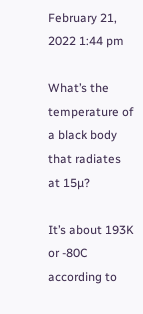February 21, 2022 1:44 pm

What’s the temperature of a black body that radiates at 15µ?

It’s about 193K or -80C according to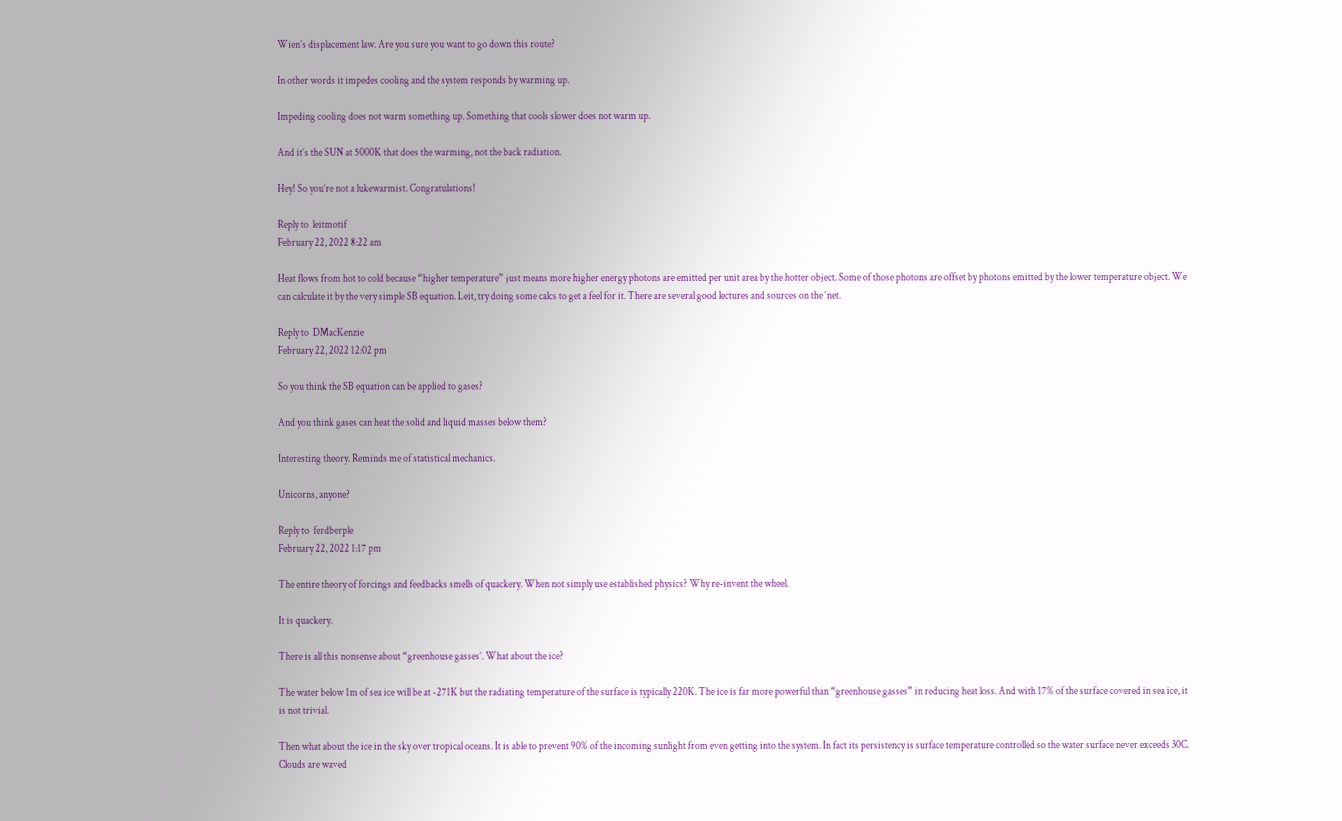Wien’s displacement law. Are you sure you want to go down this route?

In other words it impedes cooling and the system responds by warming up.

Impeding cooling does not warm something up. Something that cools slower does not warm up.

And it’s the SUN at 5000K that does the warming, not the back radiation.

Hey! So you’re not a lukewarmist. Congratulations!

Reply to  leitmotif
February 22, 2022 8:22 am

Heat flows from hot to cold because “higher temperature” just means more higher energy photons are emitted per unit area by the hotter object. Some of those photons are offset by photons emitted by the lower temperature object. We can calculate it by the very simple SB equation. Leit, try doing some calcs to get a feel for it. There are several good lectures and sources on the ‘net.

Reply to  DMacKenzie
February 22, 2022 12:02 pm

So you think the SB equation can be applied to gases?

And you think gases can heat the solid and liquid masses below them?

Interesting theory. Reminds me of statistical mechanics.

Unicorns, anyone?

Reply to  ferdberple
February 22, 2022 1:17 pm

The entire theory of forcings and feedbacks smells of quackery. When not simply use established physics? Why re-invent the wheel.

It is quackery.

There is all this nonsense about “greenhouse gasses’. What about the ice?

The water below 1m of sea ice will be at -271K but the radiating temperature of the surface is typically 220K. The ice is far more powerful than “greenhouse gasses” in reducing heat loss. And with 17% of the surface covered in sea ice, it is not trivial.

Then what about the ice in the sky over tropical oceans. It is able to prevent 90% of the incoming sunlight from even getting into the system. In fact its persistency is surface temperature controlled so the water surface never exceeds 30C. Clouds are waved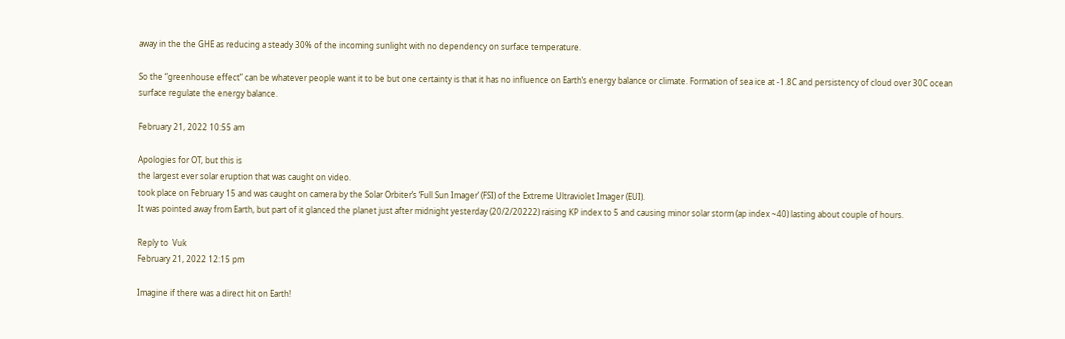away in the the GHE as reducing a steady 30% of the incoming sunlight with no dependency on surface temperature.

So the “greenhouse effect” can be whatever people want it to be but one certainty is that it has no influence on Earth’s energy balance or climate. Formation of sea ice at -1.8C and persistency of cloud over 30C ocean surface regulate the energy balance.

February 21, 2022 10:55 am

Apologies for OT, but this is
the largest ever solar eruption that was caught on video.
took place on February 15 and was caught on camera by the Solar Orbiter’s ‘Full Sun Imager’ (FSI) of the Extreme Ultraviolet Imager (EUI).
It was pointed away from Earth, but part of it glanced the planet just after midnight yesterday (20/2/20222) raising KP index to 5 and causing minor solar storm (ap index ~40) lasting about couple of hours.

Reply to  Vuk
February 21, 2022 12:15 pm

Imagine if there was a direct hit on Earth!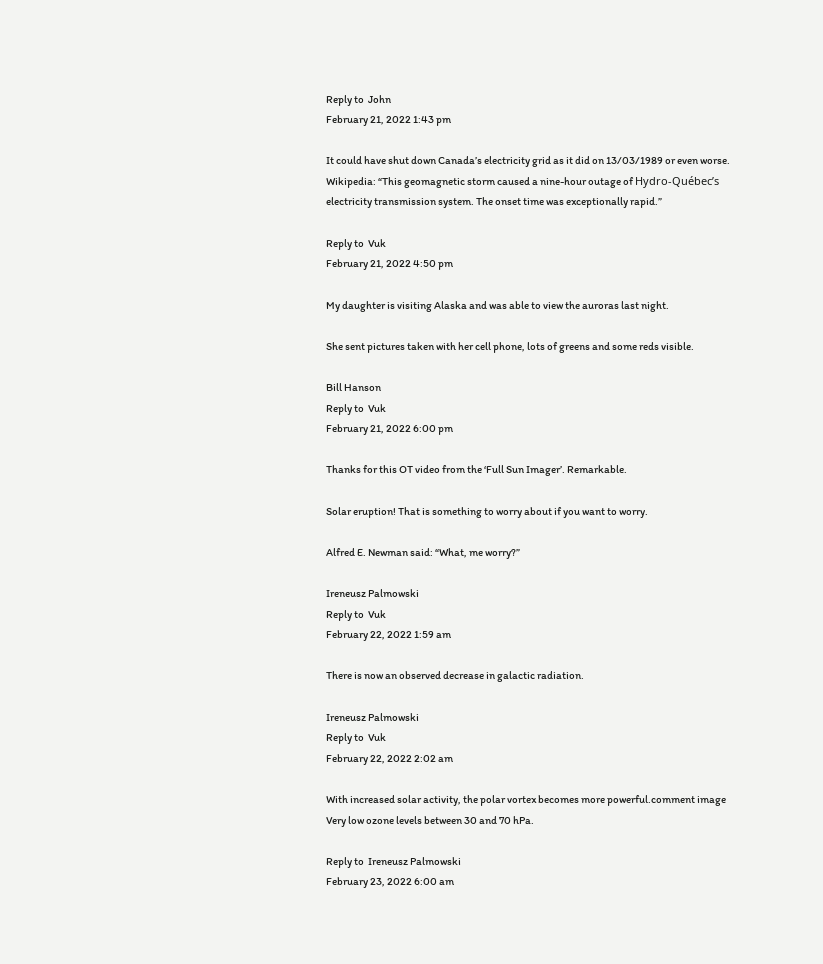Reply to  John
February 21, 2022 1:43 pm

It could have shut down Canada’s electricity grid as it did on 13/03/1989 or even worse.
Wikipedia: “This geomagnetic storm caused a nine-hour outage of Hydro-Québec’s electricity transmission system. The onset time was exceptionally rapid.”

Reply to  Vuk
February 21, 2022 4:50 pm

My daughter is visiting Alaska and was able to view the auroras last night.

She sent pictures taken with her cell phone, lots of greens and some reds visible.

Bill Hanson
Reply to  Vuk
February 21, 2022 6:00 pm

Thanks for this OT video from the ‘Full Sun Imager’. Remarkable.

Solar eruption! That is something to worry about if you want to worry.

Alfred E. Newman said: “What, me worry?”

Ireneusz Palmowski
Reply to  Vuk
February 22, 2022 1:59 am

There is now an observed decrease in galactic radiation.

Ireneusz Palmowski
Reply to  Vuk
February 22, 2022 2:02 am

With increased solar activity, the polar vortex becomes more powerful.comment image
Very low ozone levels between 30 and 70 hPa.

Reply to  Ireneusz Palmowski
February 23, 2022 6:00 am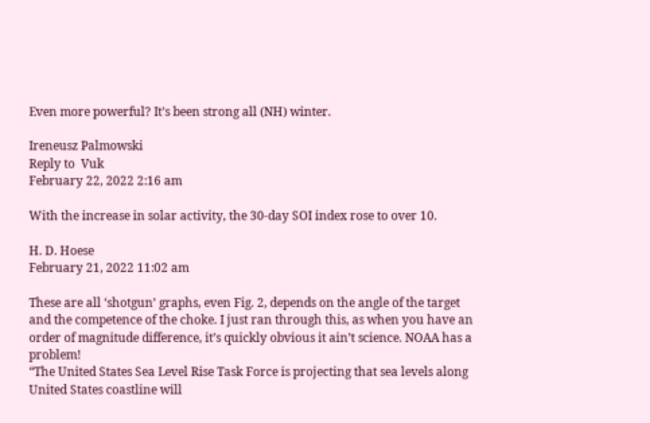Even more powerful? It’s been strong all (NH) winter.

Ireneusz Palmowski
Reply to  Vuk
February 22, 2022 2:16 am

With the increase in solar activity, the 30-day SOI index rose to over 10.

H. D. Hoese
February 21, 2022 11:02 am

These are all ‘shotgun’ graphs, even Fig. 2, depends on the angle of the target and the competence of the choke. I just ran through this, as when you have an order of magnitude difference, it’s quickly obvious it ain’t science. NOAA has a problem!
“The United States Sea Level Rise Task Force is projecting that sea levels along United States coastline will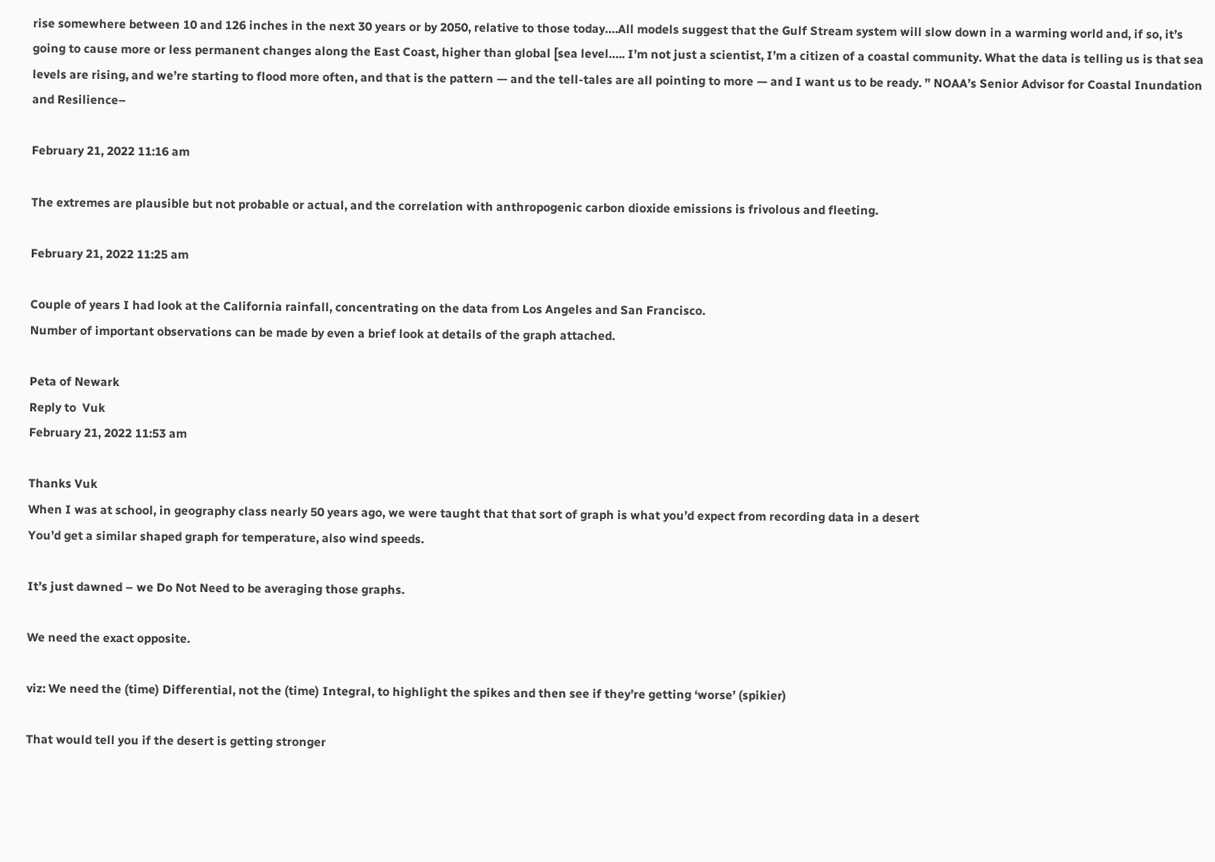rise somewhere between 10 and 126 inches in the next 30 years or by 2050, relative to those today….All models suggest that the Gulf Stream system will slow down in a warming world and, if so, it’s going to cause more or less permanent changes along the East Coast, higher than global [sea level….. I’m not just a scientist, I’m a citizen of a coastal community. What the data is telling us is that sea levels are rising, and we’re starting to flood more often, and that is the pattern — and the tell-tales are all pointing to more — and I want us to be ready. ” NOAA’s Senior Advisor for Coastal Inundation and Resilience–

February 21, 2022 11:16 am

The extremes are plausible but not probable or actual, and the correlation with anthropogenic carbon dioxide emissions is frivolous and fleeting.

February 21, 2022 11:25 am

Couple of years I had look at the California rainfall, concentrating on the data from Los Angeles and San Francisco.
Number of important observations can be made by even a brief look at details of the graph attached.

Peta of Newark
Reply to  Vuk
February 21, 2022 11:53 am

Thanks Vuk
When I was at school, in geography class nearly 50 years ago, we were taught that that sort of graph is what you’d expect from recording data in a desert
You’d get a similar shaped graph for temperature, also wind speeds.

It’s just dawned – we Do Not Need to be averaging those graphs.

We need the exact opposite.

viz: We need the (time) Differential, not the (time) Integral, to highlight the spikes and then see if they’re getting ‘worse’ (spikier)

That would tell you if the desert is getting stronger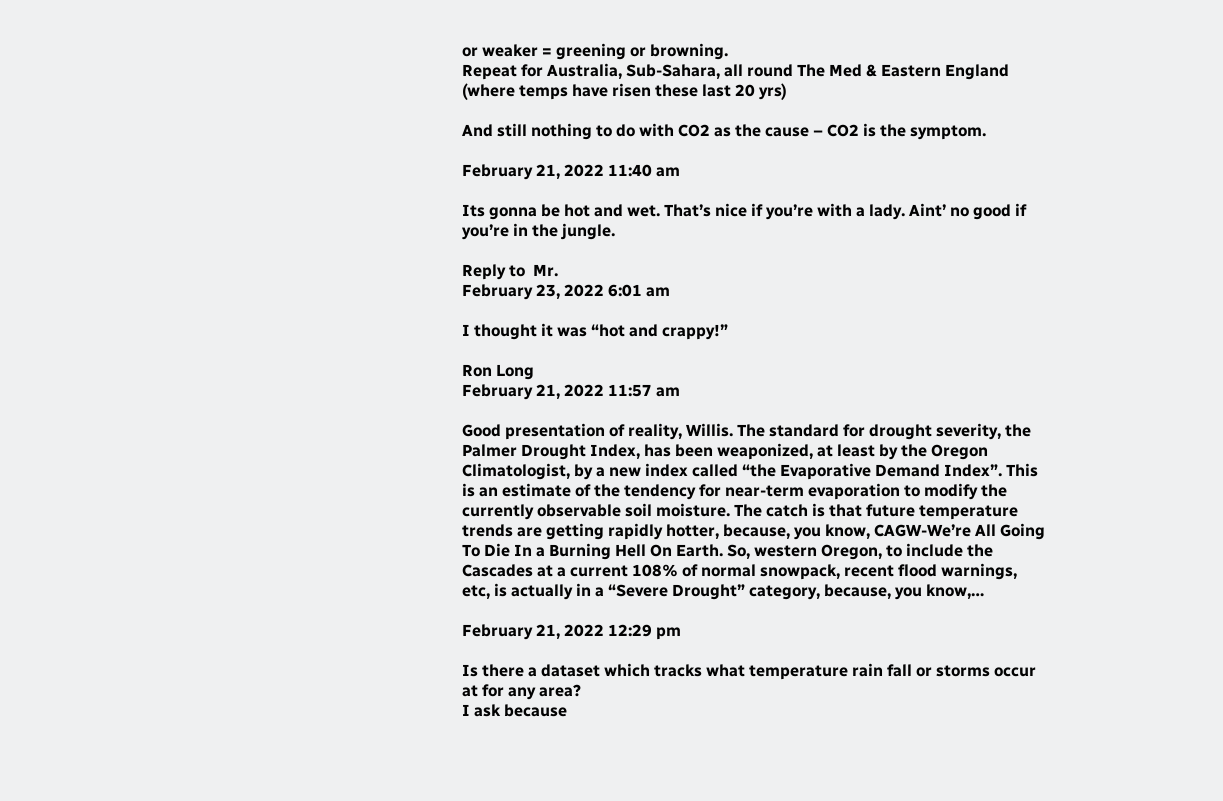or weaker = greening or browning.
Repeat for Australia, Sub-Sahara, all round The Med & Eastern England (where temps have risen these last 20 yrs)

And still nothing to do with CO2 as the cause – CO2 is the symptom.

February 21, 2022 11:40 am

Its gonna be hot and wet. That’s nice if you’re with a lady. Aint’ no good if you’re in the jungle.

Reply to  Mr.
February 23, 2022 6:01 am

I thought it was “hot and crappy!”

Ron Long
February 21, 2022 11:57 am

Good presentation of reality, Willis. The standard for drought severity, the Palmer Drought Index, has been weaponized, at least by the Oregon Climatologist, by a new index called “the Evaporative Demand Index”. This is an estimate of the tendency for near-term evaporation to modify the currently observable soil moisture. The catch is that future temperature trends are getting rapidly hotter, because, you know, CAGW-We’re All Going To Die In a Burning Hell On Earth. So, western Oregon, to include the Cascades at a current 108% of normal snowpack, recent flood warnings, etc, is actually in a “Severe Drought” category, because, you know,…

February 21, 2022 12:29 pm

Is there a dataset which tracks what temperature rain fall or storms occur at for any area?
I ask because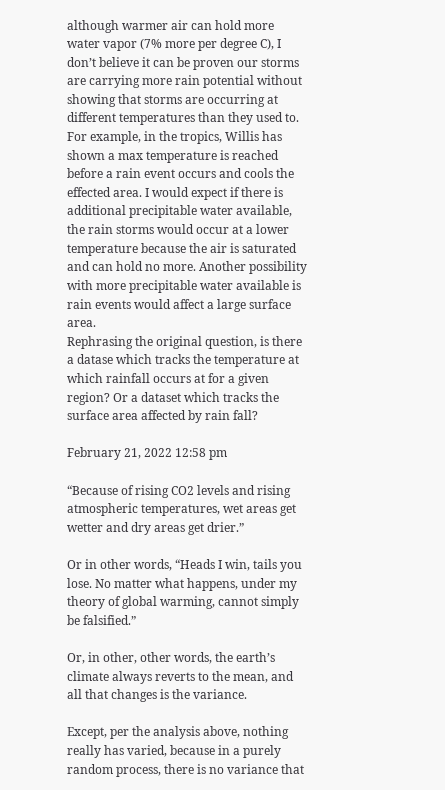although warmer air can hold more water vapor (7% more per degree C), I don’t believe it can be proven our storms are carrying more rain potential without showing that storms are occurring at different temperatures than they used to.
For example, in the tropics, Willis has shown a max temperature is reached before a rain event occurs and cools the effected area. I would expect if there is additional precipitable water available, the rain storms would occur at a lower temperature because the air is saturated and can hold no more. Another possibility with more precipitable water available is rain events would affect a large surface area.
Rephrasing the original question, is there a datase which tracks the temperature at which rainfall occurs at for a given region? Or a dataset which tracks the surface area affected by rain fall?

February 21, 2022 12:58 pm

“Because of rising CO2 levels and rising atmospheric temperatures, wet areas get wetter and dry areas get drier.”

Or in other words, “Heads I win, tails you lose. No matter what happens, under my theory of global warming, cannot simply be falsified.”

Or, in other, other words, the earth’s climate always reverts to the mean, and all that changes is the variance.

Except, per the analysis above, nothing really has varied, because in a purely random process, there is no variance that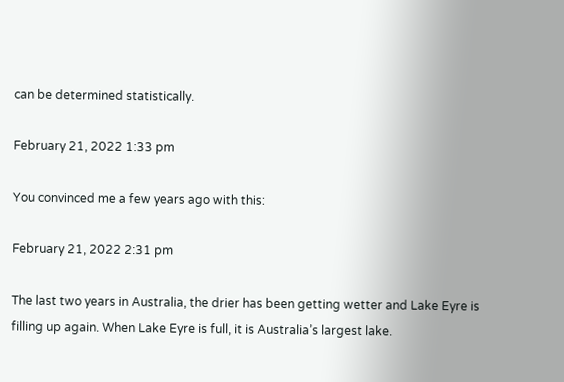can be determined statistically.

February 21, 2022 1:33 pm

You convinced me a few years ago with this:

February 21, 2022 2:31 pm

The last two years in Australia, the drier has been getting wetter and Lake Eyre is filling up again. When Lake Eyre is full, it is Australia’s largest lake.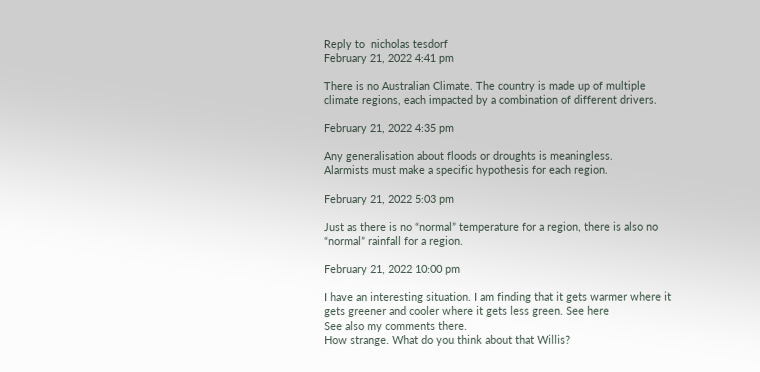Reply to  nicholas tesdorf
February 21, 2022 4:41 pm

There is no Australian Climate. The country is made up of multiple climate regions, each impacted by a combination of different drivers.

February 21, 2022 4:35 pm

Any generalisation about floods or droughts is meaningless.
Alarmists must make a specific hypothesis for each region.

February 21, 2022 5:03 pm

Just as there is no “normal” temperature for a region, there is also no “normal” rainfall for a region.

February 21, 2022 10:00 pm

I have an interesting situation. I am finding that it gets warmer where it gets greener and cooler where it gets less green. See here
See also my comments there.
How strange. What do you think about that Willis?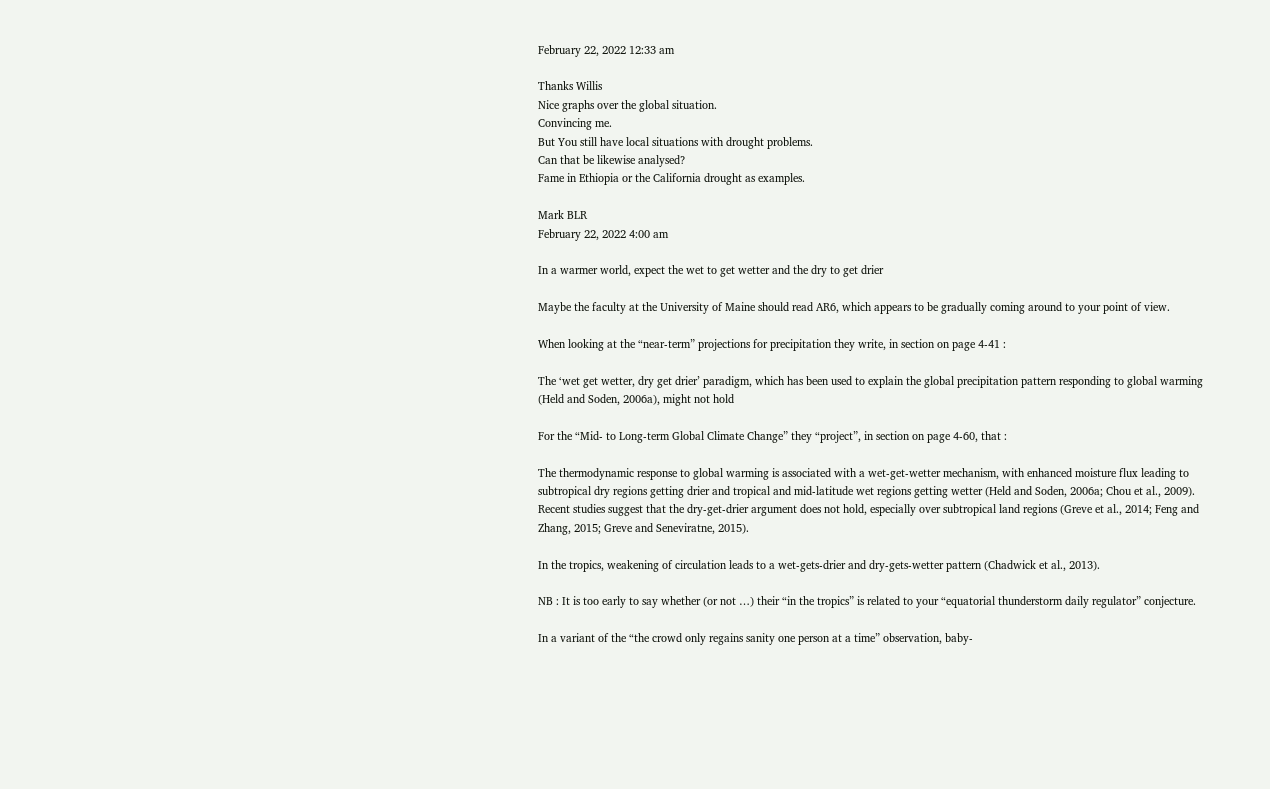February 22, 2022 12:33 am

Thanks Willis
Nice graphs over the global situation.
Convincing me.
But You still have local situations with drought problems.
Can that be likewise analysed?
Fame in Ethiopia or the California drought as examples.

Mark BLR
February 22, 2022 4:00 am

In a warmer world, expect the wet to get wetter and the dry to get drier

Maybe the faculty at the University of Maine should read AR6, which appears to be gradually coming around to your point of view.

When looking at the “near-term” projections for precipitation they write, in section on page 4-41 :

The ‘wet get wetter, dry get drier’ paradigm, which has been used to explain the global precipitation pattern responding to global warming (Held and Soden, 2006a), might not hold

For the “Mid- to Long-term Global Climate Change” they “project”, in section on page 4-60, that :

The thermodynamic response to global warming is associated with a wet-get-wetter mechanism, with enhanced moisture flux leading to subtropical dry regions getting drier and tropical and mid-latitude wet regions getting wetter (Held and Soden, 2006a; Chou et al., 2009). Recent studies suggest that the dry-get-drier argument does not hold, especially over subtropical land regions (Greve et al., 2014; Feng and Zhang, 2015; Greve and Seneviratne, 2015).

In the tropics, weakening of circulation leads to a wet-gets-drier and dry-gets-wetter pattern (Chadwick et al., 2013).

NB : It is too early to say whether (or not …) their “in the tropics” is related to your “equatorial thunderstorm daily regulator” conjecture.

In a variant of the “the crowd only regains sanity one person at a time” observation, baby-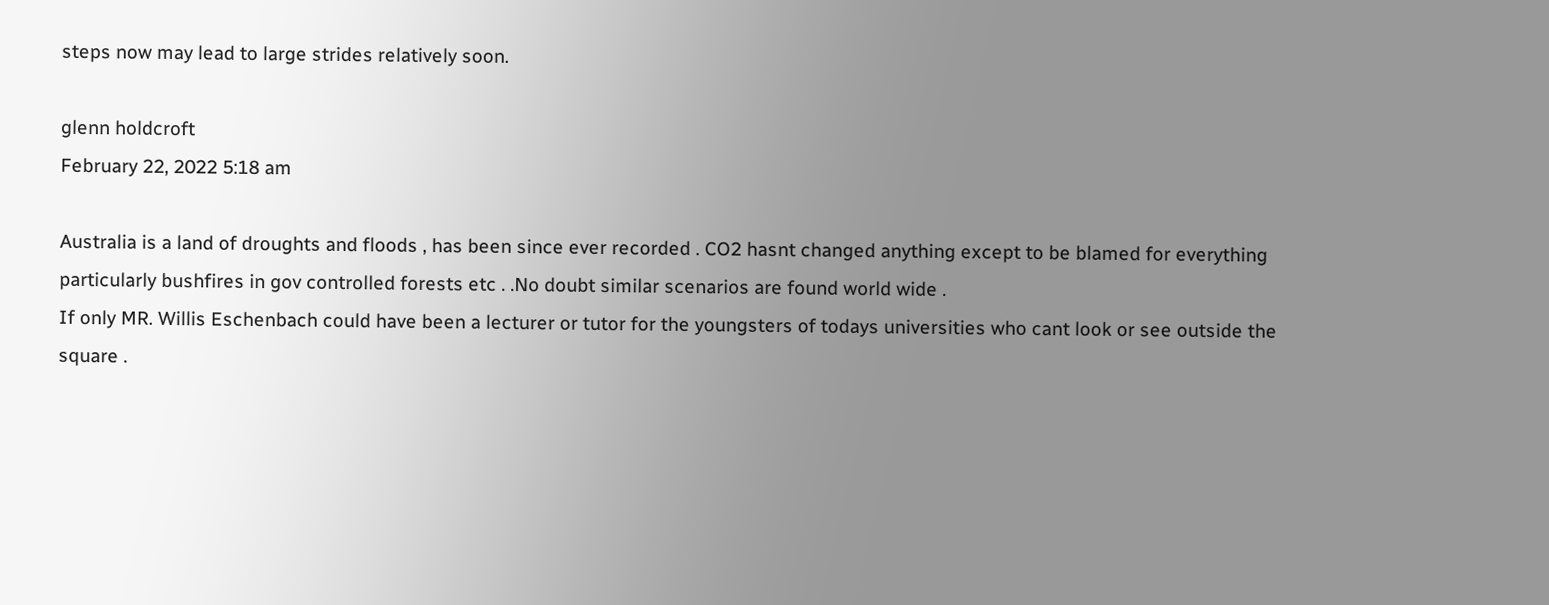steps now may lead to large strides relatively soon.

glenn holdcroft
February 22, 2022 5:18 am

Australia is a land of droughts and floods , has been since ever recorded . CO2 hasnt changed anything except to be blamed for everything particularly bushfires in gov controlled forests etc . .No doubt similar scenarios are found world wide .
If only MR. Willis Eschenbach could have been a lecturer or tutor for the youngsters of todays universities who cant look or see outside the square .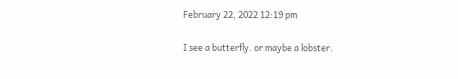February 22, 2022 12:19 pm

I see a butterfly. or maybe a lobster.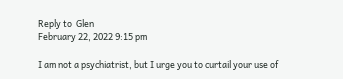Reply to  Glen
February 22, 2022 9:15 pm

I am not a psychiatrist, but I urge you to curtail your use of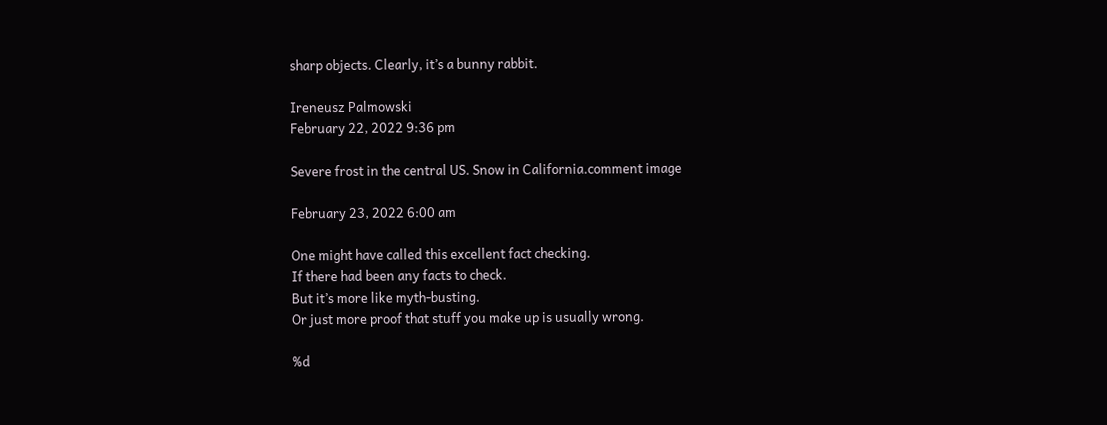sharp objects. Clearly, it’s a bunny rabbit.

Ireneusz Palmowski
February 22, 2022 9:36 pm

Severe frost in the central US. Snow in California.comment image

February 23, 2022 6:00 am

One might have called this excellent fact checking.
If there had been any facts to check.
But it’s more like myth-busting.
Or just more proof that stuff you make up is usually wrong.

%d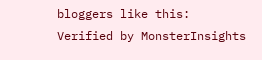bloggers like this:
Verified by MonsterInsights